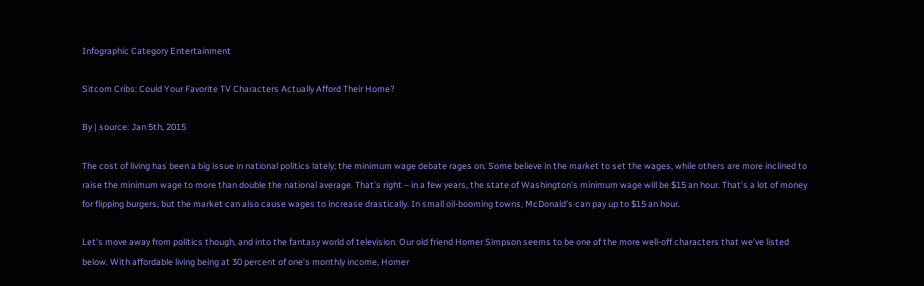Infographic Category Entertainment

Sitcom Cribs: Could Your Favorite TV Characters Actually Afford Their Home?

By | source: Jan 5th, 2015

The cost of living has been a big issue in national politics lately; the minimum wage debate rages on. Some believe in the market to set the wages, while others are more inclined to raise the minimum wage to more than double the national average. That’s right – in a few years, the state of Washington’s minimum wage will be $15 an hour. That’s a lot of money for flipping burgers, but the market can also cause wages to increase drastically. In small oil-booming towns, McDonald’s can pay up to $15 an hour.

Let’s move away from politics though, and into the fantasy world of television. Our old friend Homer Simpson seems to be one of the more well-off characters that we’ve listed below. With affordable living being at 30 percent of one’s monthly income, Homer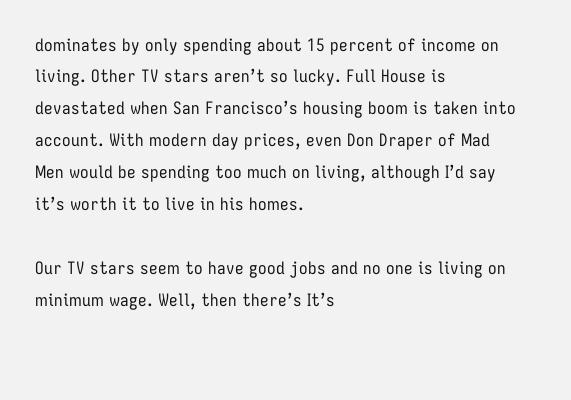dominates by only spending about 15 percent of income on living. Other TV stars aren’t so lucky. Full House is devastated when San Francisco’s housing boom is taken into account. With modern day prices, even Don Draper of Mad Men would be spending too much on living, although I’d say it’s worth it to live in his homes.

Our TV stars seem to have good jobs and no one is living on minimum wage. Well, then there’s It’s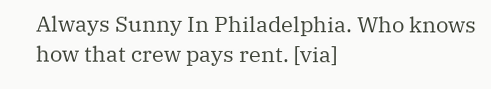Always Sunny In Philadelphia. Who knows how that crew pays rent. [via]